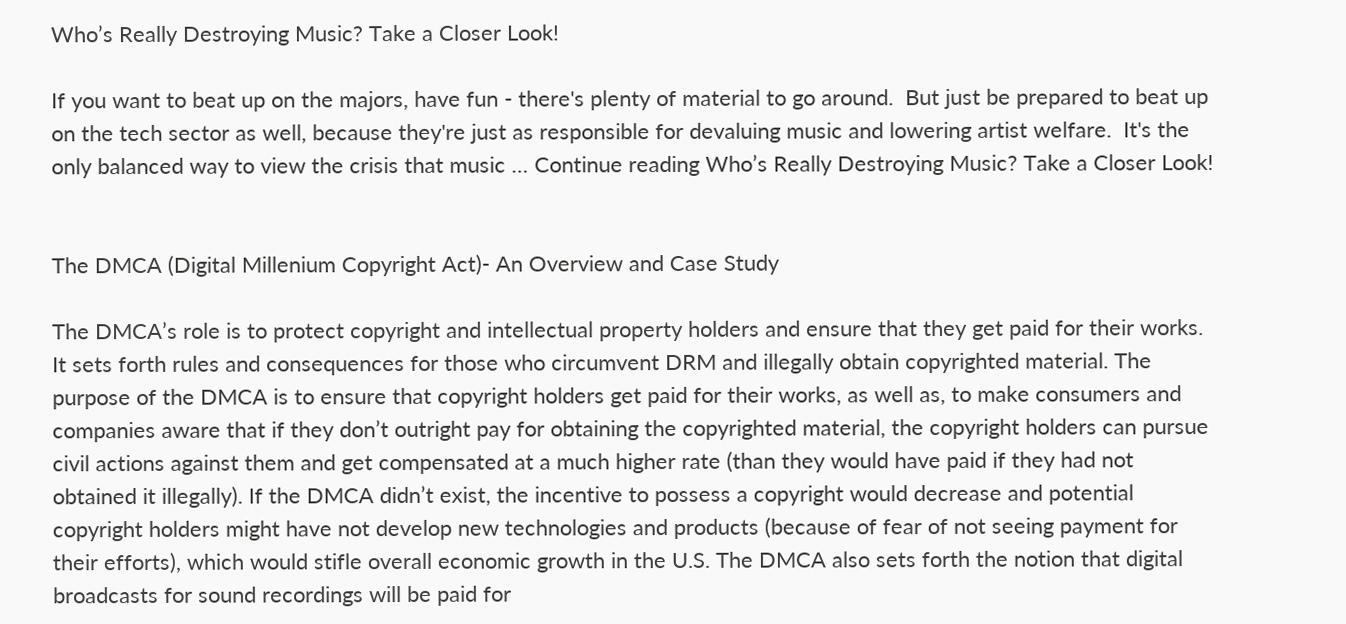Who’s Really Destroying Music? Take a Closer Look!

If you want to beat up on the majors, have fun - there's plenty of material to go around.  But just be prepared to beat up on the tech sector as well, because they're just as responsible for devaluing music and lowering artist welfare.  It's the only balanced way to view the crisis that music … Continue reading Who’s Really Destroying Music? Take a Closer Look!


The DMCA (Digital Millenium Copyright Act)- An Overview and Case Study

The DMCA’s role is to protect copyright and intellectual property holders and ensure that they get paid for their works. It sets forth rules and consequences for those who circumvent DRM and illegally obtain copyrighted material. The purpose of the DMCA is to ensure that copyright holders get paid for their works, as well as, to make consumers and companies aware that if they don’t outright pay for obtaining the copyrighted material, the copyright holders can pursue civil actions against them and get compensated at a much higher rate (than they would have paid if they had not obtained it illegally). If the DMCA didn’t exist, the incentive to possess a copyright would decrease and potential copyright holders might have not develop new technologies and products (because of fear of not seeing payment for their efforts), which would stifle overall economic growth in the U.S. The DMCA also sets forth the notion that digital broadcasts for sound recordings will be paid for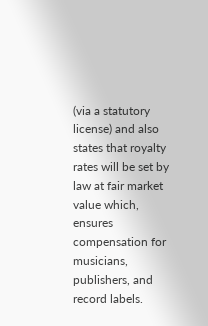(via a statutory license) and also states that royalty rates will be set by law at fair market value which, ensures compensation for musicians, publishers, and record labels.